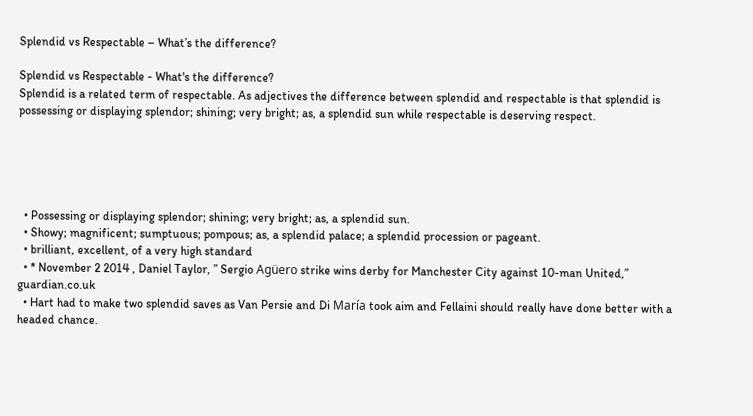Splendid vs Respectable – What’s the difference?

Splendid vs Respectable - What's the difference?
Splendid is a related term of respectable. As adjectives the difference between splendid and respectable is that splendid is possessing or displaying splendor; shining; very bright; as, a splendid sun while respectable is deserving respect.





  • Possessing or displaying splendor; shining; very bright; as, a splendid sun.
  • Showy; magnificent; sumptuous; pompous; as, a splendid palace; a splendid procession or pageant.
  • brilliant, excellent, of a very high standard
  • * November 2 2014 , Daniel Taylor, ” Sergio Agüero strike wins derby for Manchester City against 10-man United,” guardian.co.uk
  • Hart had to make two splendid saves as Van Persie and Di María took aim and Fellaini should really have done better with a headed chance.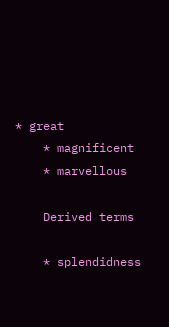* great
    * magnificent
    * marvellous

    Derived terms

    * splendidness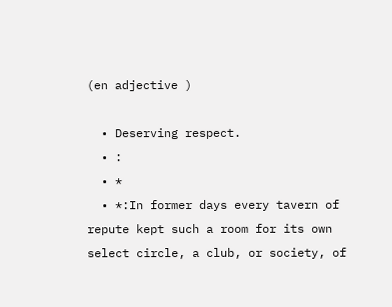(en adjective )

  • Deserving respect.
  • :
  • *
  • *:In former days every tavern of repute kept such a room for its own select circle, a club, or society, of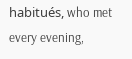habitués, who met every evening,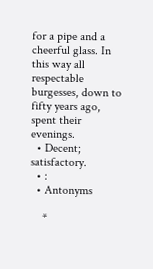for a pipe and a cheerful glass. In this way all respectable burgesses, down to fifty years ago, spent their evenings.
  • Decent; satisfactory.
  • :
  • Antonyms

    *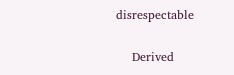disrespectable

    Derived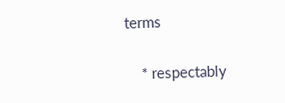terms

    * respectably